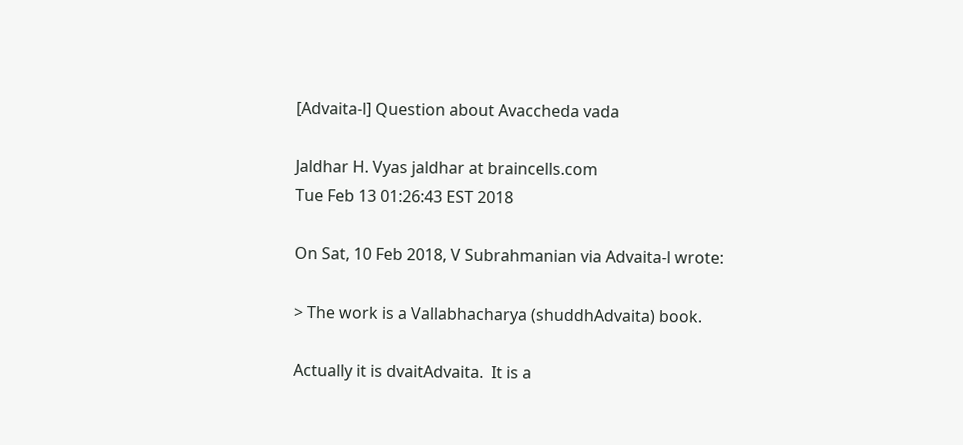[Advaita-l] Question about Avaccheda vada

Jaldhar H. Vyas jaldhar at braincells.com
Tue Feb 13 01:26:43 EST 2018

On Sat, 10 Feb 2018, V Subrahmanian via Advaita-l wrote:

> The work is a Vallabhacharya (shuddhAdvaita) book.

Actually it is dvaitAdvaita.  It is a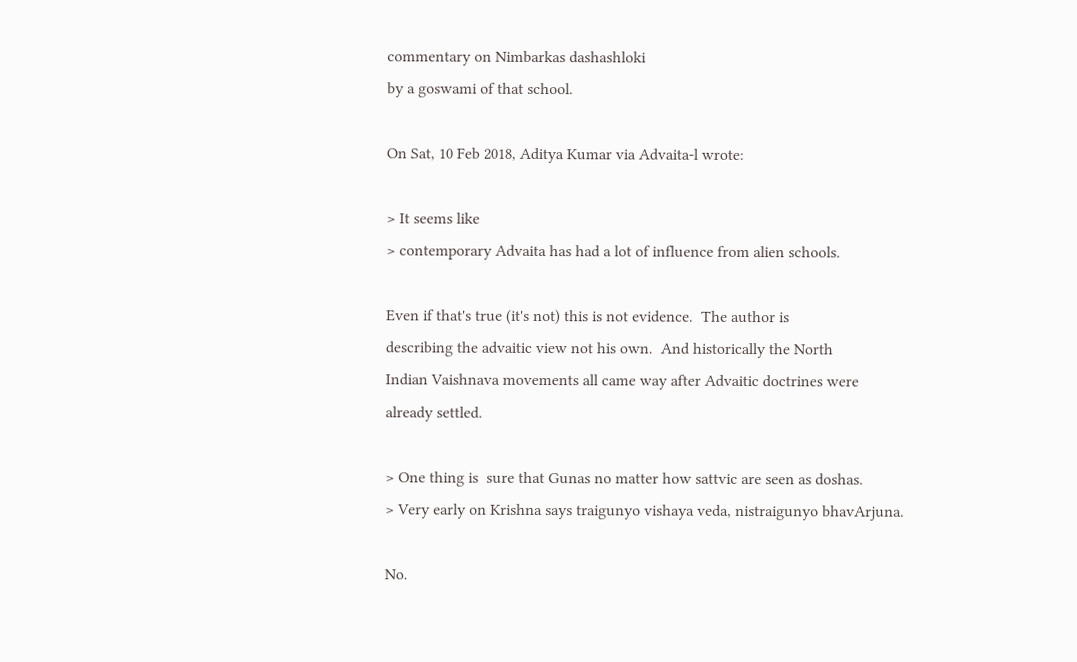commentary on Nimbarkas dashashloki
by a goswami of that school.

On Sat, 10 Feb 2018, Aditya Kumar via Advaita-l wrote:

> It seems like
> contemporary Advaita has had a lot of influence from alien schools.

Even if that's true (it's not) this is not evidence.  The author is
describing the advaitic view not his own.  And historically the North
Indian Vaishnava movements all came way after Advaitic doctrines were
already settled.

> One thing is  sure that Gunas no matter how sattvic are seen as doshas.
> Very early on Krishna says traigunyo vishaya veda, nistraigunyo bhavArjuna.

No.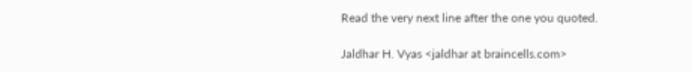Read the very next line after the one you quoted.

Jaldhar H. Vyas <jaldhar at braincells.com>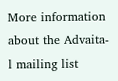More information about the Advaita-l mailing list